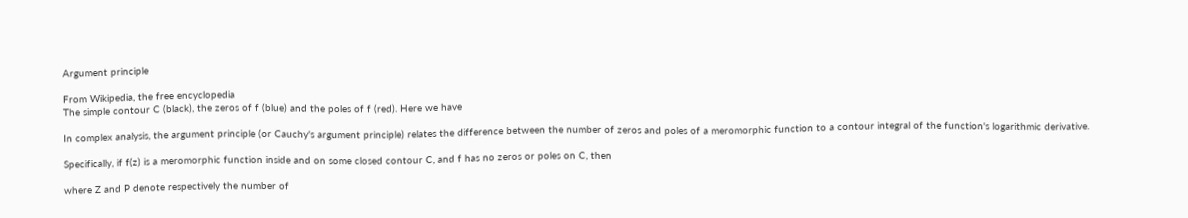Argument principle

From Wikipedia, the free encyclopedia
The simple contour C (black), the zeros of f (blue) and the poles of f (red). Here we have

In complex analysis, the argument principle (or Cauchy's argument principle) relates the difference between the number of zeros and poles of a meromorphic function to a contour integral of the function's logarithmic derivative.

Specifically, if f(z) is a meromorphic function inside and on some closed contour C, and f has no zeros or poles on C, then

where Z and P denote respectively the number of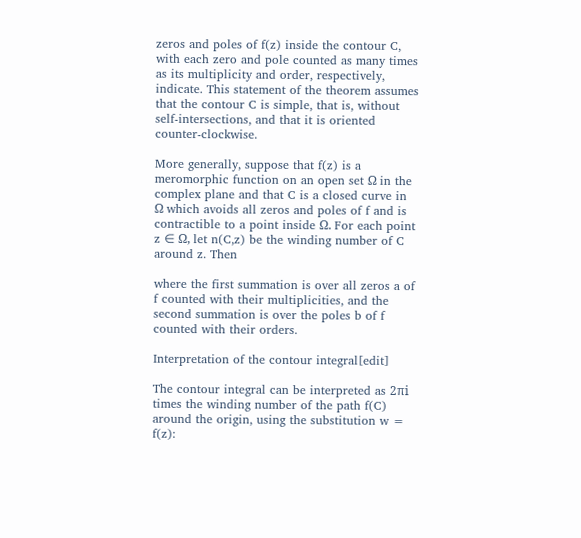zeros and poles of f(z) inside the contour C, with each zero and pole counted as many times as its multiplicity and order, respectively, indicate. This statement of the theorem assumes that the contour C is simple, that is, without self-intersections, and that it is oriented counter-clockwise.

More generally, suppose that f(z) is a meromorphic function on an open set Ω in the complex plane and that C is a closed curve in Ω which avoids all zeros and poles of f and is contractible to a point inside Ω. For each point z ∈ Ω, let n(C,z) be the winding number of C around z. Then

where the first summation is over all zeros a of f counted with their multiplicities, and the second summation is over the poles b of f counted with their orders.

Interpretation of the contour integral[edit]

The contour integral can be interpreted as 2πi times the winding number of the path f(C) around the origin, using the substitution w = f(z):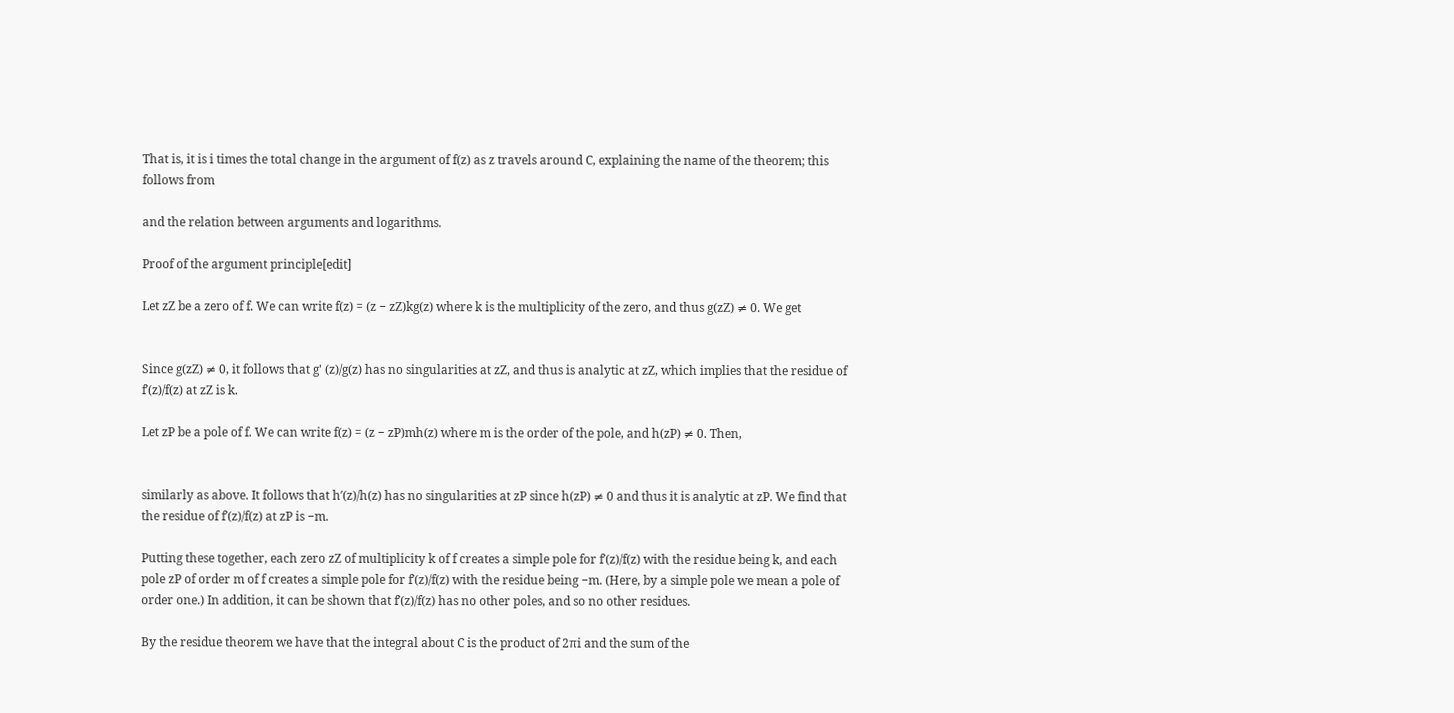That is, it is i times the total change in the argument of f(z) as z travels around C, explaining the name of the theorem; this follows from

and the relation between arguments and logarithms.

Proof of the argument principle[edit]

Let zZ be a zero of f. We can write f(z) = (z − zZ)kg(z) where k is the multiplicity of the zero, and thus g(zZ) ≠ 0. We get


Since g(zZ) ≠ 0, it follows that g' (z)/g(z) has no singularities at zZ, and thus is analytic at zZ, which implies that the residue of f′(z)/f(z) at zZ is k.

Let zP be a pole of f. We can write f(z) = (z − zP)mh(z) where m is the order of the pole, and h(zP) ≠ 0. Then,


similarly as above. It follows that h′(z)/h(z) has no singularities at zP since h(zP) ≠ 0 and thus it is analytic at zP. We find that the residue of f′(z)/f(z) at zP is −m.

Putting these together, each zero zZ of multiplicity k of f creates a simple pole for f′(z)/f(z) with the residue being k, and each pole zP of order m of f creates a simple pole for f′(z)/f(z) with the residue being −m. (Here, by a simple pole we mean a pole of order one.) In addition, it can be shown that f′(z)/f(z) has no other poles, and so no other residues.

By the residue theorem we have that the integral about C is the product of 2πi and the sum of the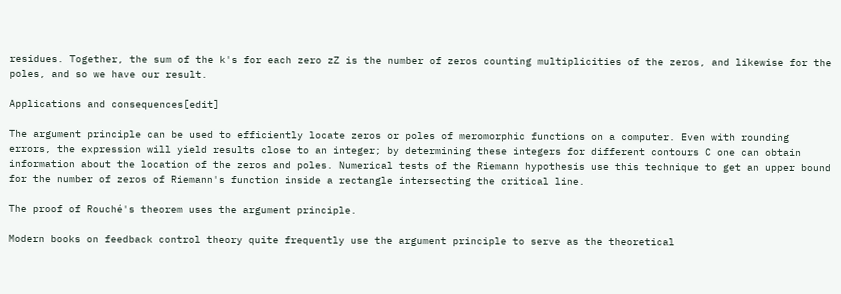residues. Together, the sum of the k's for each zero zZ is the number of zeros counting multiplicities of the zeros, and likewise for the poles, and so we have our result.

Applications and consequences[edit]

The argument principle can be used to efficiently locate zeros or poles of meromorphic functions on a computer. Even with rounding errors, the expression will yield results close to an integer; by determining these integers for different contours C one can obtain information about the location of the zeros and poles. Numerical tests of the Riemann hypothesis use this technique to get an upper bound for the number of zeros of Riemann's function inside a rectangle intersecting the critical line.

The proof of Rouché's theorem uses the argument principle.

Modern books on feedback control theory quite frequently use the argument principle to serve as the theoretical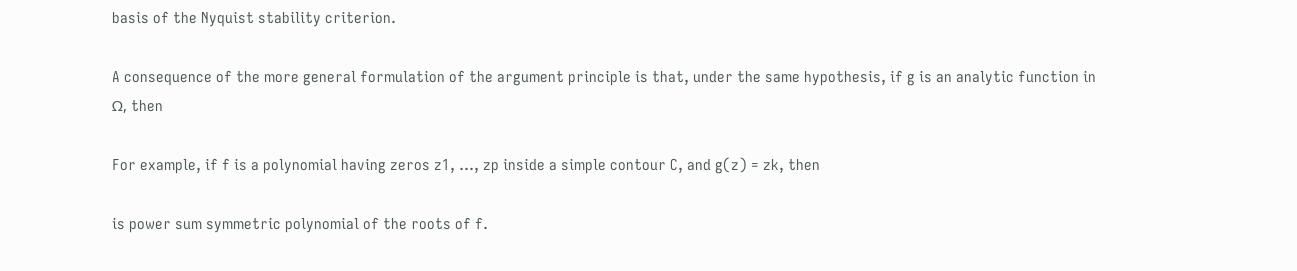basis of the Nyquist stability criterion.

A consequence of the more general formulation of the argument principle is that, under the same hypothesis, if g is an analytic function in Ω, then

For example, if f is a polynomial having zeros z1, ..., zp inside a simple contour C, and g(z) = zk, then

is power sum symmetric polynomial of the roots of f.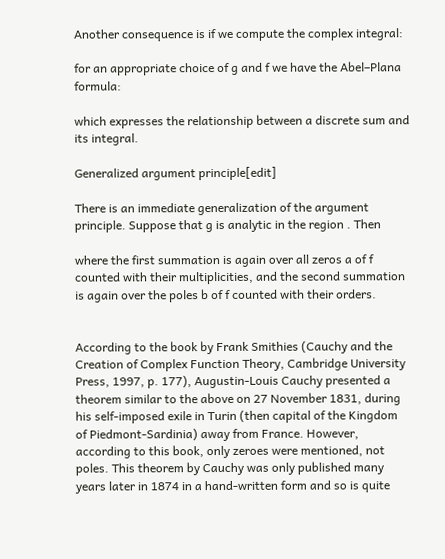Another consequence is if we compute the complex integral:

for an appropriate choice of g and f we have the Abel–Plana formula:

which expresses the relationship between a discrete sum and its integral.

Generalized argument principle[edit]

There is an immediate generalization of the argument principle. Suppose that g is analytic in the region . Then

where the first summation is again over all zeros a of f counted with their multiplicities, and the second summation is again over the poles b of f counted with their orders.


According to the book by Frank Smithies (Cauchy and the Creation of Complex Function Theory, Cambridge University Press, 1997, p. 177), Augustin-Louis Cauchy presented a theorem similar to the above on 27 November 1831, during his self-imposed exile in Turin (then capital of the Kingdom of Piedmont-Sardinia) away from France. However, according to this book, only zeroes were mentioned, not poles. This theorem by Cauchy was only published many years later in 1874 in a hand-written form and so is quite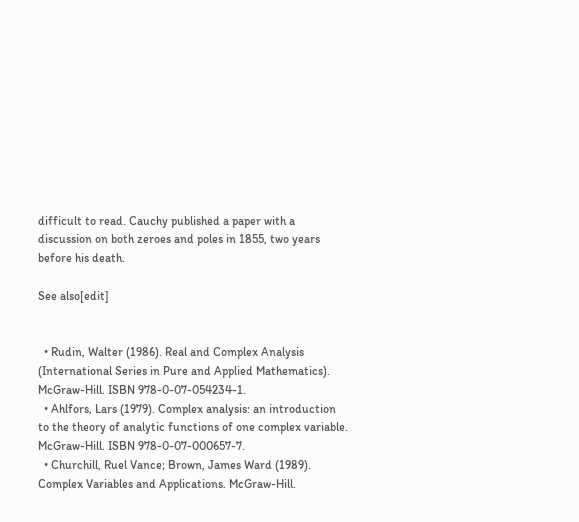difficult to read. Cauchy published a paper with a discussion on both zeroes and poles in 1855, two years before his death.

See also[edit]


  • Rudin, Walter (1986). Real and Complex Analysis (International Series in Pure and Applied Mathematics). McGraw-Hill. ISBN 978-0-07-054234-1.
  • Ahlfors, Lars (1979). Complex analysis: an introduction to the theory of analytic functions of one complex variable. McGraw-Hill. ISBN 978-0-07-000657-7.
  • Churchill, Ruel Vance; Brown, James Ward (1989). Complex Variables and Applications. McGraw-Hill.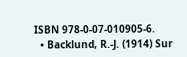ISBN 978-0-07-010905-6.
  • Backlund, R.-J. (1914) Sur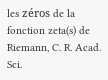les zéros de la fonction zeta(s) de Riemann, C. R. Acad. Sci.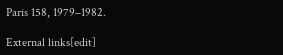Paris 158, 1979–1982.

External links[edit]